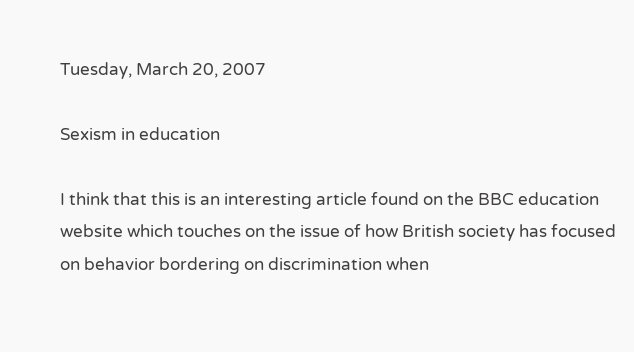Tuesday, March 20, 2007

Sexism in education

I think that this is an interesting article found on the BBC education website which touches on the issue of how British society has focused on behavior bordering on discrimination when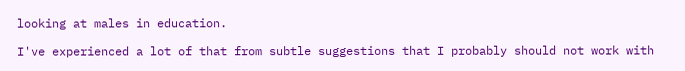looking at males in education.

I've experienced a lot of that from subtle suggestions that I probably should not work with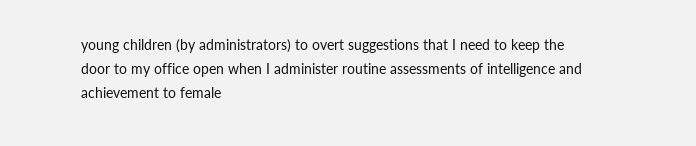young children (by administrators) to overt suggestions that I need to keep the door to my office open when I administer routine assessments of intelligence and achievement to female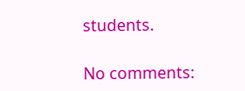students.

No comments: